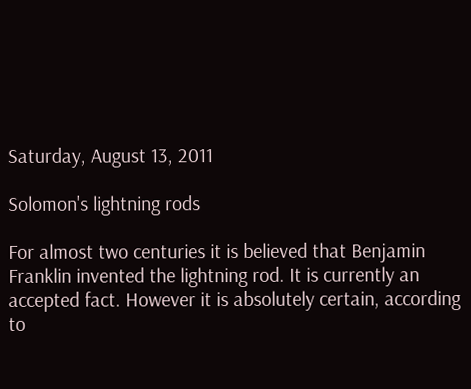Saturday, August 13, 2011

Solomon's lightning rods

For almost two centuries it is believed that Benjamin Franklin invented the lightning rod. It is currently an accepted fact. However it is absolutely certain, according to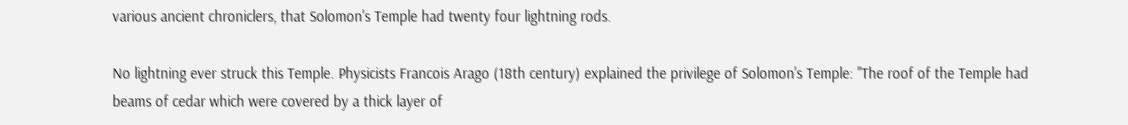various ancient chroniclers, that Solomon's Temple had twenty four lightning rods.

No lightning ever struck this Temple. Physicists Francois Arago (18th century) explained the privilege of Solomon's Temple: "The roof of the Temple had beams of cedar which were covered by a thick layer of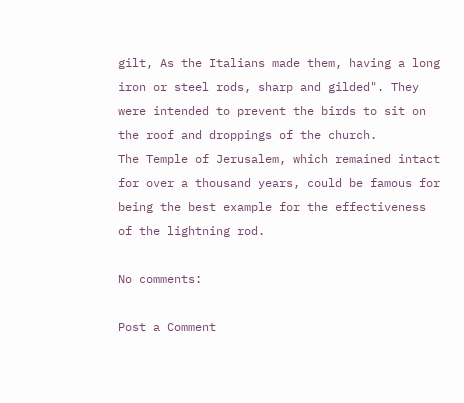gilt, As the Italians made them, having a long iron or steel rods, sharp and gilded". They were intended to prevent the birds to sit on the roof and droppings of the church.
The Temple of Jerusalem, which remained intact for over a thousand years, could be famous for being the best example for the effectiveness of the lightning rod.

No comments:

Post a Comment